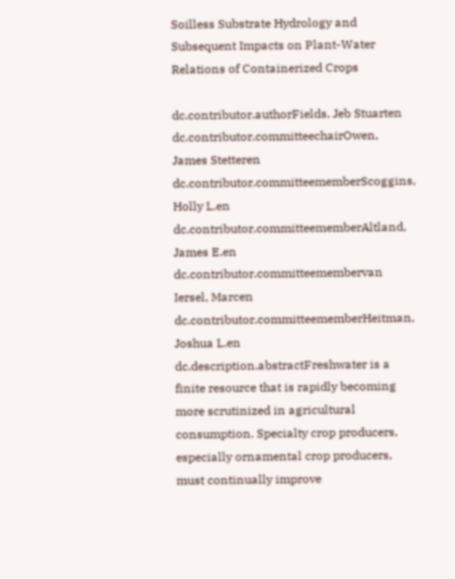Soilless Substrate Hydrology and Subsequent Impacts on Plant-Water Relations of Containerized Crops

dc.contributor.authorFields, Jeb Stuarten
dc.contributor.committeechairOwen, James Stetteren
dc.contributor.committeememberScoggins, Holly L.en
dc.contributor.committeememberAltland, James E.en
dc.contributor.committeemembervan Iersel, Marcen
dc.contributor.committeememberHeitman, Joshua L.en
dc.description.abstractFreshwater is a finite resource that is rapidly becoming more scrutinized in agricultural consumption. Specialty crop producers, especially ornamental crop producers, must continually improve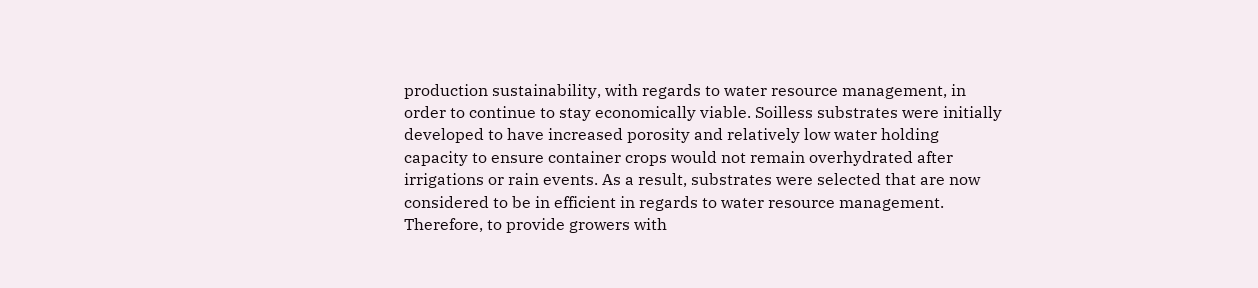production sustainability, with regards to water resource management, in order to continue to stay economically viable. Soilless substrates were initially developed to have increased porosity and relatively low water holding capacity to ensure container crops would not remain overhydrated after irrigations or rain events. As a result, substrates were selected that are now considered to be in efficient in regards to water resource management. Therefore, to provide growers with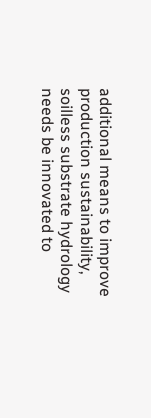additional means to improve production sustainability, soilless substrate hydrology needs be innovated to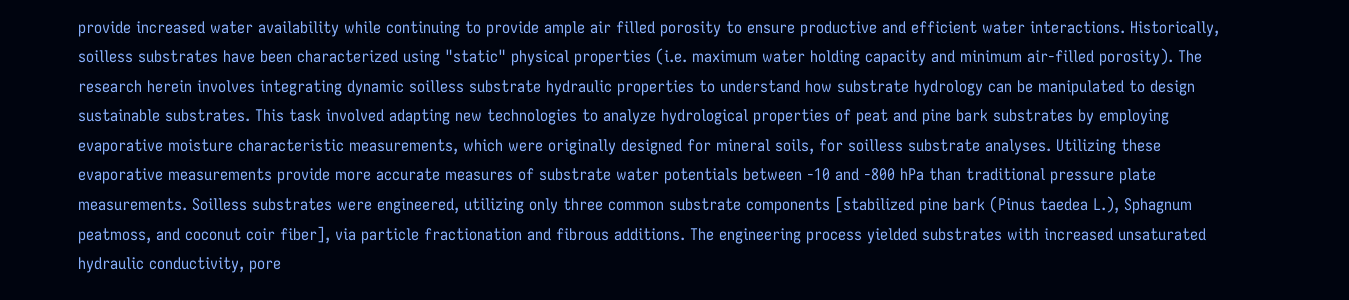provide increased water availability while continuing to provide ample air filled porosity to ensure productive and efficient water interactions. Historically, soilless substrates have been characterized using "static" physical properties (i.e. maximum water holding capacity and minimum air-filled porosity). The research herein involves integrating dynamic soilless substrate hydraulic properties to understand how substrate hydrology can be manipulated to design sustainable substrates. This task involved adapting new technologies to analyze hydrological properties of peat and pine bark substrates by employing evaporative moisture characteristic measurements, which were originally designed for mineral soils, for soilless substrate analyses. Utilizing these evaporative measurements provide more accurate measures of substrate water potentials between -10 and -800 hPa than traditional pressure plate measurements. Soilless substrates were engineered, utilizing only three common substrate components [stabilized pine bark (Pinus taedea L.), Sphagnum peatmoss, and coconut coir fiber], via particle fractionation and fibrous additions. The engineering process yielded substrates with increased unsaturated hydraulic conductivity, pore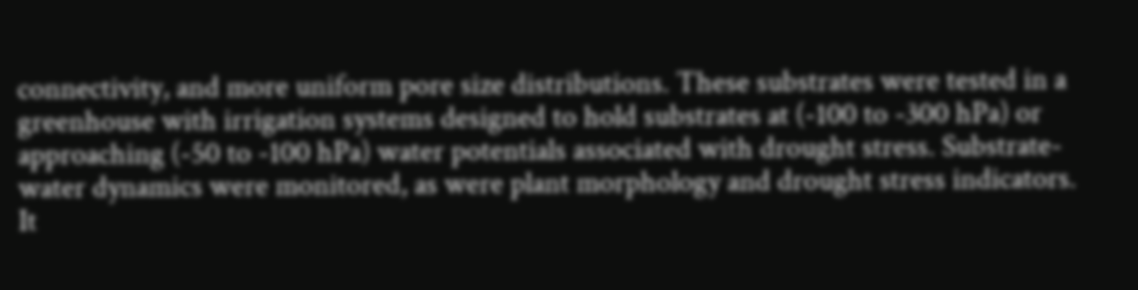connectivity, and more uniform pore size distributions. These substrates were tested in a greenhouse with irrigation systems designed to hold substrates at (-100 to -300 hPa) or approaching (-50 to -100 hPa) water potentials associated with drought stress. Substrate-water dynamics were monitored, as were plant morphology and drought stress indicators. It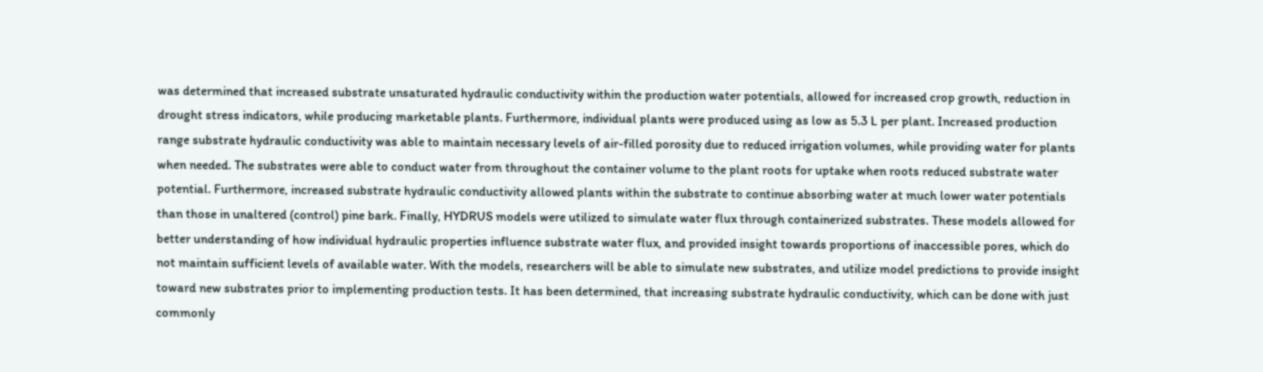was determined that increased substrate unsaturated hydraulic conductivity within the production water potentials, allowed for increased crop growth, reduction in drought stress indicators, while producing marketable plants. Furthermore, individual plants were produced using as low as 5.3 L per plant. Increased production range substrate hydraulic conductivity was able to maintain necessary levels of air-filled porosity due to reduced irrigation volumes, while providing water for plants when needed. The substrates were able to conduct water from throughout the container volume to the plant roots for uptake when roots reduced substrate water potential. Furthermore, increased substrate hydraulic conductivity allowed plants within the substrate to continue absorbing water at much lower water potentials than those in unaltered (control) pine bark. Finally, HYDRUS models were utilized to simulate water flux through containerized substrates. These models allowed for better understanding of how individual hydraulic properties influence substrate water flux, and provided insight towards proportions of inaccessible pores, which do not maintain sufficient levels of available water. With the models, researchers will be able to simulate new substrates, and utilize model predictions to provide insight toward new substrates prior to implementing production tests. It has been determined, that increasing substrate hydraulic conductivity, which can be done with just commonly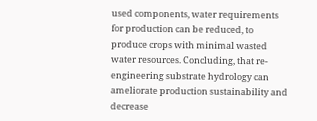used components, water requirements for production can be reduced, to produce crops with minimal wasted water resources. Concluding, that re-engineering substrate hydrology can ameliorate production sustainability and decrease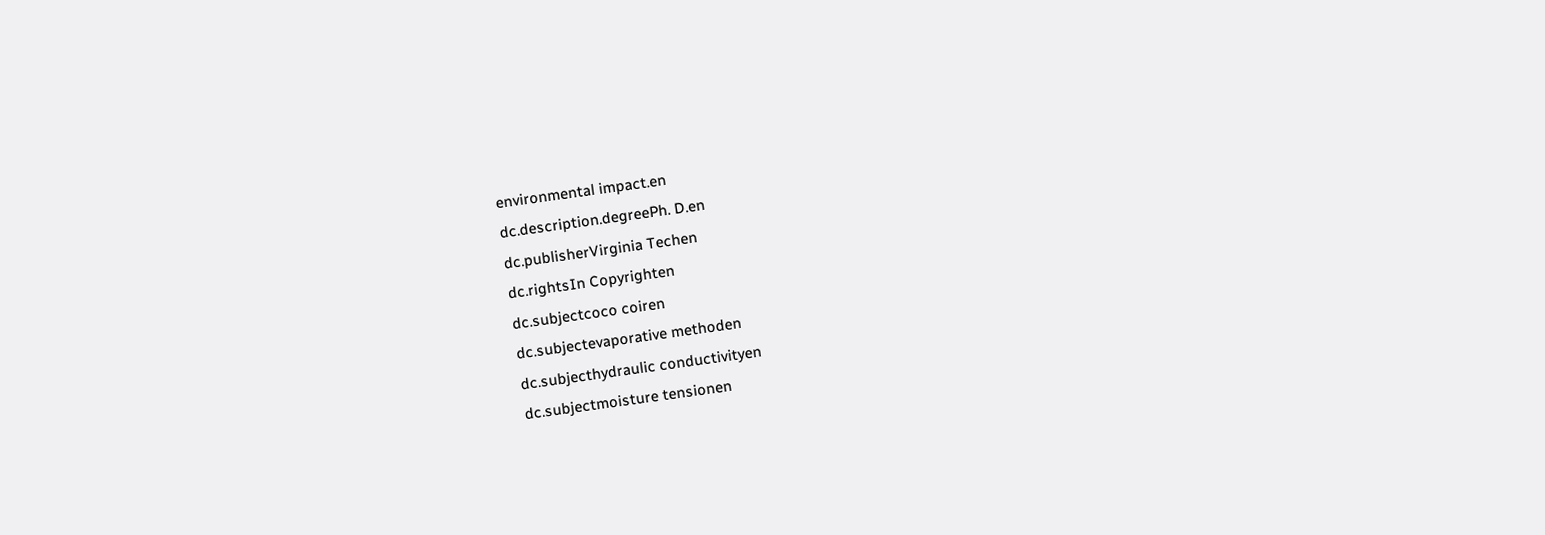environmental impact.en
dc.description.degreePh. D.en
dc.publisherVirginia Techen
dc.rightsIn Copyrighten
dc.subjectcoco coiren
dc.subjectevaporative methoden
dc.subjecthydraulic conductivityen
dc.subjectmoisture tensionen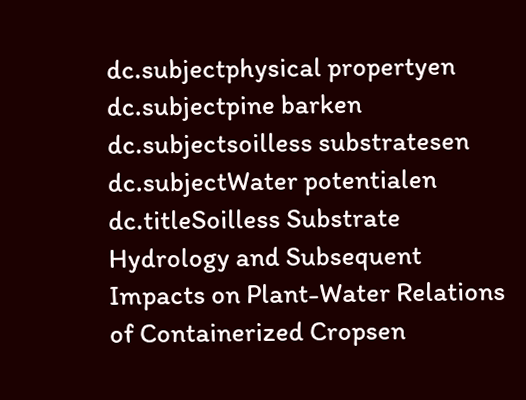dc.subjectphysical propertyen
dc.subjectpine barken
dc.subjectsoilless substratesen
dc.subjectWater potentialen
dc.titleSoilless Substrate Hydrology and Subsequent Impacts on Plant-Water Relations of Containerized Cropsen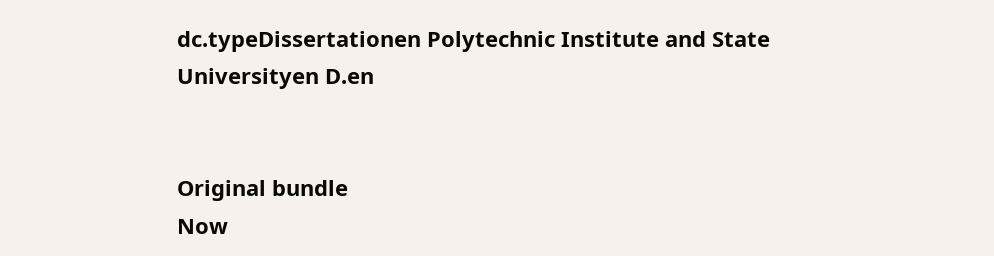dc.typeDissertationen Polytechnic Institute and State Universityen D.en


Original bundle
Now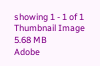showing 1 - 1 of 1
Thumbnail Image
5.68 MB
Adobe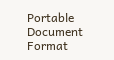Portable Document Format